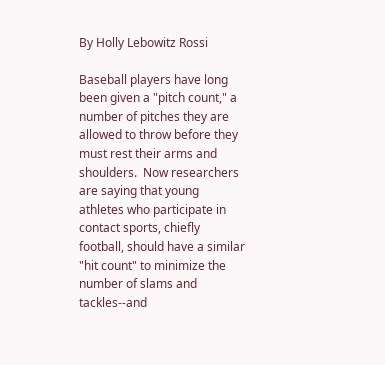By Holly Lebowitz Rossi

Baseball players have long been given a "pitch count," a number of pitches they are allowed to throw before they must rest their arms and shoulders.  Now researchers are saying that young athletes who participate in contact sports, chiefly football, should have a similar "hit count" to minimize the number of slams and tackles--and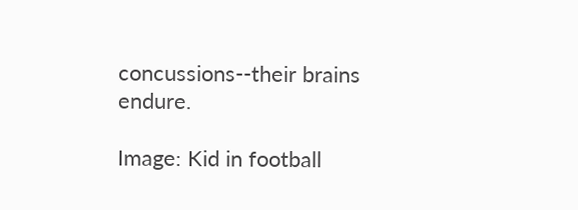concussions--their brains endure.

Image: Kid in football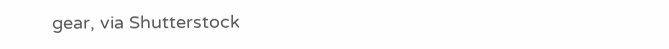gear, via Shutterstock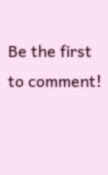Be the first to comment!